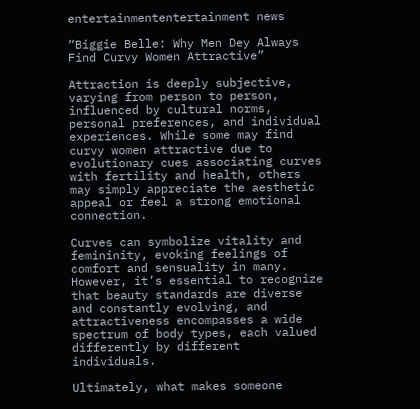entertainmententertainment news

“Biggie Belle: Why Men Dey Always Find Curvy Women Attractive”

Attraction is deeply subjective, varying from person to person, influenced by cultural norms, personal preferences, and individual experiences. While some may find curvy women attractive due to evolutionary cues associating curves with fertility and health, others may simply appreciate the aesthetic appeal or feel a strong emotional connection.

Curves can symbolize vitality and femininity, evoking feelings of comfort and sensuality in many. However, it’s essential to recognize that beauty standards are diverse and constantly evolving, and attractiveness encompasses a wide spectrum of body types, each valued differently by different individuals.

Ultimately, what makes someone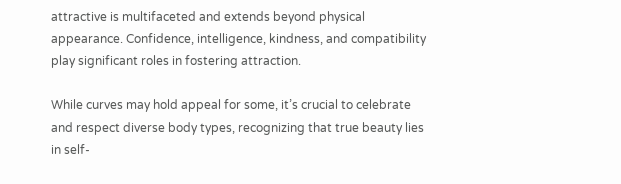attractive is multifaceted and extends beyond physical appearance. Confidence, intelligence, kindness, and compatibility play significant roles in fostering attraction.

While curves may hold appeal for some, it’s crucial to celebrate and respect diverse body types, recognizing that true beauty lies in self-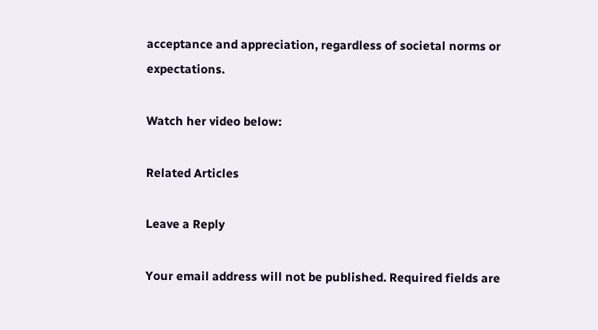acceptance and appreciation, regardless of societal norms or expectations.

Watch her video below:

Related Articles

Leave a Reply

Your email address will not be published. Required fields are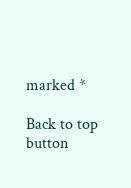marked *

Back to top button